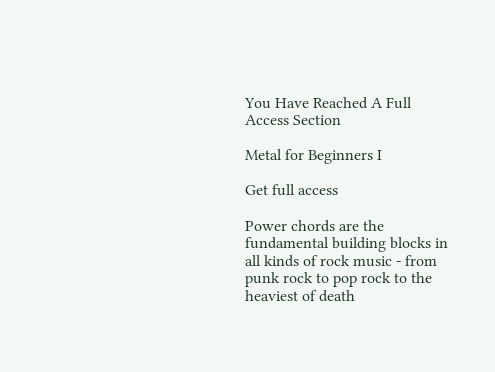You Have Reached A Full Access Section

Metal for Beginners I

Get full access

Power chords are the fundamental building blocks in all kinds of rock music - from punk rock to pop rock to the heaviest of death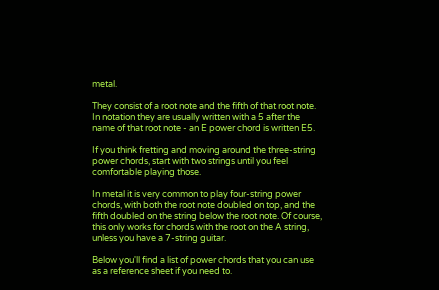metal.

They consist of a root note and the fifth of that root note. In notation they are usually written with a 5 after the name of that root note - an E power chord is written E5.

If you think fretting and moving around the three-string power chords, start with two strings until you feel comfortable playing those.

In metal it is very common to play four-string power chords, with both the root note doubled on top, and the fifth doubled on the string below the root note. Of course, this only works for chords with the root on the A string, unless you have a 7-string guitar.

Below you'll find a list of power chords that you can use as a reference sheet if you need to.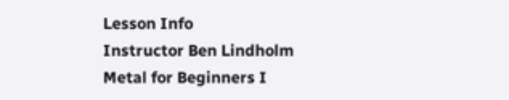Lesson Info
Instructor Ben Lindholm
Metal for Beginners I